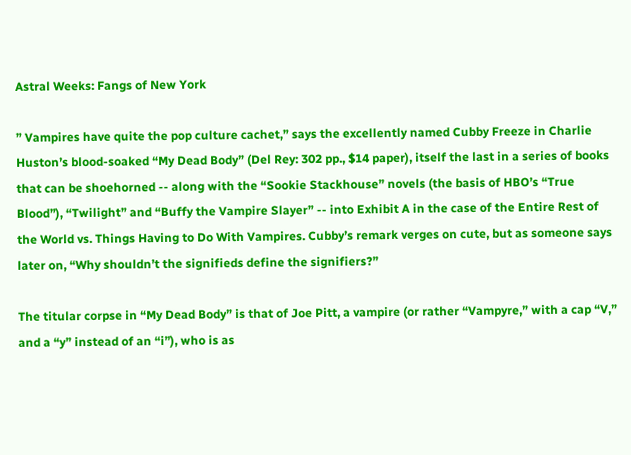Astral Weeks: Fangs of New York

” Vampires have quite the pop culture cachet,” says the excellently named Cubby Freeze in Charlie Huston’s blood-soaked “My Dead Body” (Del Rey: 302 pp., $14 paper), itself the last in a series of books that can be shoehorned -- along with the “Sookie Stackhouse” novels (the basis of HBO’s “True Blood”), “Twilight” and “Buffy the Vampire Slayer” -- into Exhibit A in the case of the Entire Rest of the World vs. Things Having to Do With Vampires. Cubby’s remark verges on cute, but as someone says later on, “Why shouldn’t the signifieds define the signifiers?”

The titular corpse in “My Dead Body” is that of Joe Pitt, a vampire (or rather “Vampyre,” with a cap “V,” and a “y” instead of an “i”), who is as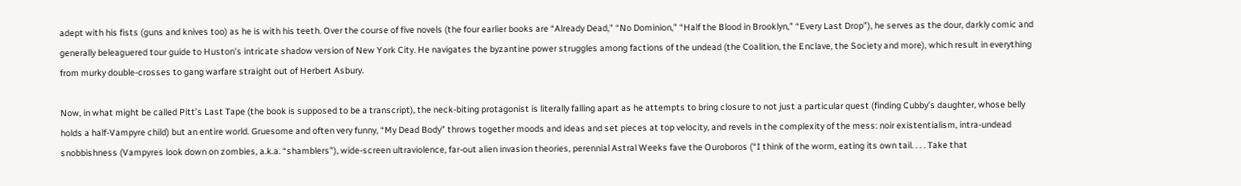adept with his fists (guns and knives too) as he is with his teeth. Over the course of five novels (the four earlier books are “Already Dead,” “No Dominion,” “Half the Blood in Brooklyn,” “Every Last Drop”), he serves as the dour, darkly comic and generally beleaguered tour guide to Huston’s intricate shadow version of New York City. He navigates the byzantine power struggles among factions of the undead (the Coalition, the Enclave, the Society and more), which result in everything from murky double-crosses to gang warfare straight out of Herbert Asbury.

Now, in what might be called Pitt’s Last Tape (the book is supposed to be a transcript), the neck-biting protagonist is literally falling apart as he attempts to bring closure to not just a particular quest (finding Cubby’s daughter, whose belly holds a half-Vampyre child) but an entire world. Gruesome and often very funny, “My Dead Body” throws together moods and ideas and set pieces at top velocity, and revels in the complexity of the mess: noir existentialism, intra-undead snobbishness (Vampyres look down on zombies, a.k.a. “shamblers”), wide-screen ultraviolence, far-out alien invasion theories, perennial Astral Weeks fave the Ouroboros (“I think of the worm, eating its own tail. . . . Take that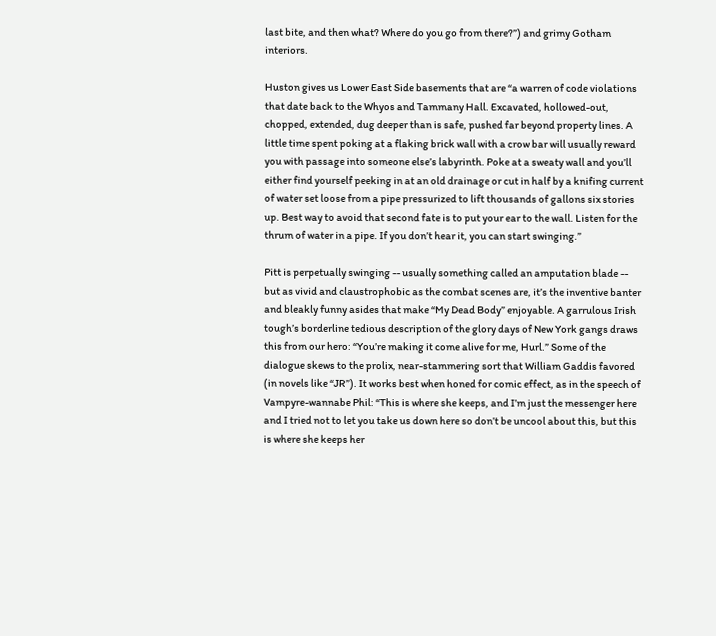last bite, and then what? Where do you go from there?”) and grimy Gotham interiors.

Huston gives us Lower East Side basements that are “a warren of code violations that date back to the Whyos and Tammany Hall. Excavated, hollowed-out, chopped, extended, dug deeper than is safe, pushed far beyond property lines. A little time spent poking at a flaking brick wall with a crow bar will usually reward you with passage into someone else’s labyrinth. Poke at a sweaty wall and you’ll either find yourself peeking in at an old drainage or cut in half by a knifing current of water set loose from a pipe pressurized to lift thousands of gallons six stories up. Best way to avoid that second fate is to put your ear to the wall. Listen for the thrum of water in a pipe. If you don’t hear it, you can start swinging.”

Pitt is perpetually swinging -- usually something called an amputation blade -- but as vivid and claustrophobic as the combat scenes are, it’s the inventive banter and bleakly funny asides that make “My Dead Body” enjoyable. A garrulous Irish tough’s borderline tedious description of the glory days of New York gangs draws this from our hero: “You’re making it come alive for me, Hurl.” Some of the dialogue skews to the prolix, near-stammering sort that William Gaddis favored (in novels like “JR”). It works best when honed for comic effect, as in the speech of Vampyre-wannabe Phil: “This is where she keeps, and I’m just the messenger here and I tried not to let you take us down here so don’t be uncool about this, but this is where she keeps her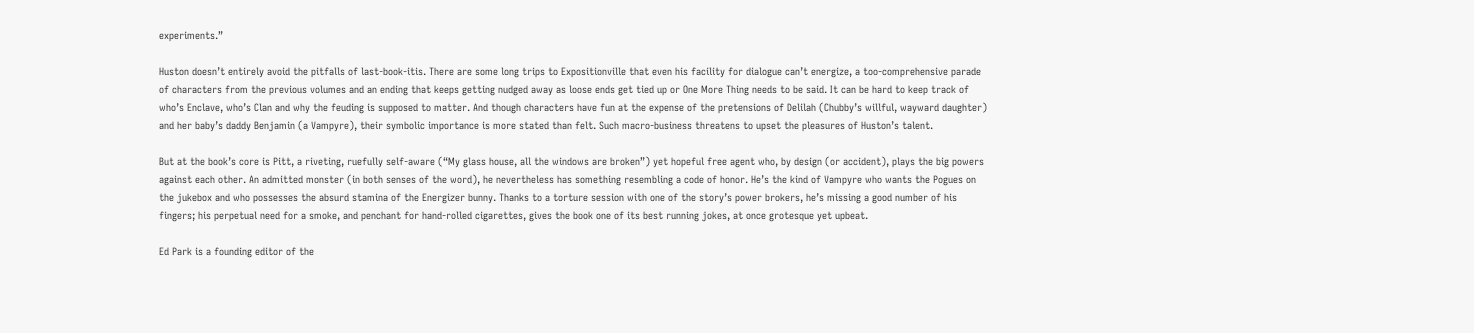experiments.”

Huston doesn’t entirely avoid the pitfalls of last-book-itis. There are some long trips to Expositionville that even his facility for dialogue can’t energize, a too-comprehensive parade of characters from the previous volumes and an ending that keeps getting nudged away as loose ends get tied up or One More Thing needs to be said. It can be hard to keep track of who’s Enclave, who’s Clan and why the feuding is supposed to matter. And though characters have fun at the expense of the pretensions of Delilah (Chubby’s willful, wayward daughter) and her baby’s daddy Benjamin (a Vampyre), their symbolic importance is more stated than felt. Such macro-business threatens to upset the pleasures of Huston’s talent.

But at the book’s core is Pitt, a riveting, ruefully self-aware (“My glass house, all the windows are broken”) yet hopeful free agent who, by design (or accident), plays the big powers against each other. An admitted monster (in both senses of the word), he nevertheless has something resembling a code of honor. He’s the kind of Vampyre who wants the Pogues on the jukebox and who possesses the absurd stamina of the Energizer bunny. Thanks to a torture session with one of the story’s power brokers, he’s missing a good number of his fingers; his perpetual need for a smoke, and penchant for hand-rolled cigarettes, gives the book one of its best running jokes, at once grotesque yet upbeat.

Ed Park is a founding editor of the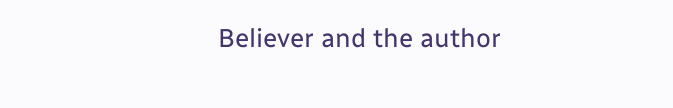Believer and the author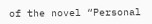of the novel “Personal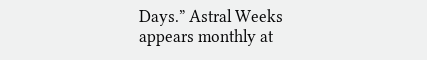Days.” Astral Weeks appears monthly at